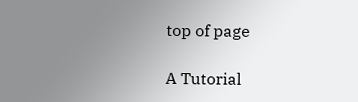top of page

A Tutorial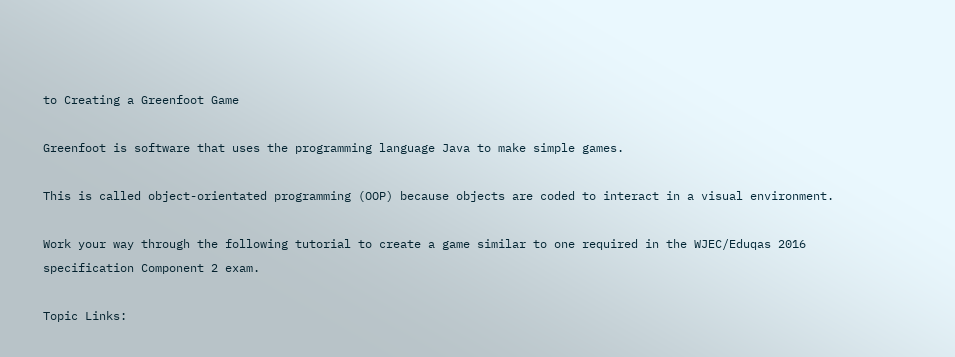to Creating a Greenfoot Game

Greenfoot is software that uses the programming language Java to make simple games.

This is called object-orientated programming (OOP) because objects are coded to interact in a visual environment.

Work your way through the following tutorial to create a game similar to one required in the WJEC/Eduqas 2016 specification Component 2 exam.

Topic Links: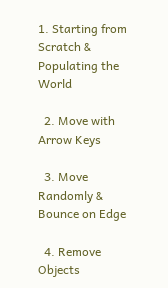1. Starting from Scratch & Populating the World

  2. Move with Arrow Keys

  3. Move Randomly & Bounce on Edge

  4. Remove Objects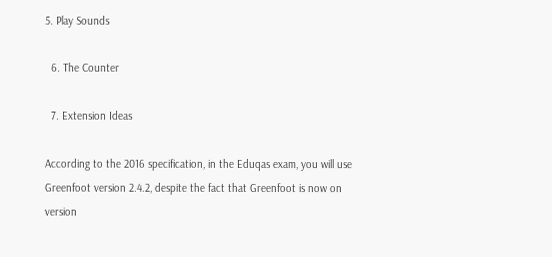5. Play Sounds

  6. The Counter

  7. Extension Ideas

According to the 2016 specification, in the Eduqas exam, you will use Greenfoot version 2.4.2, despite the fact that Greenfoot is now on version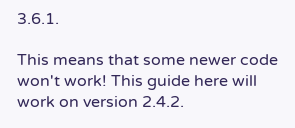3.6.1.

This means that some newer code won't work! This guide here will work on version 2.4.2.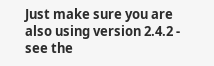Just make sure you are also using version 2.4.2 - see the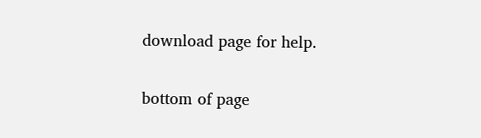download page for help.

bottom of page